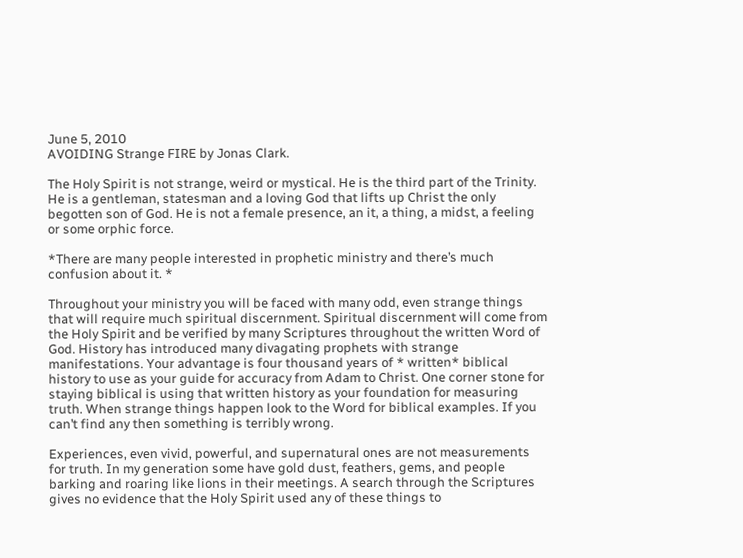June 5, 2010
AVOIDING Strange FIRE by Jonas Clark.

The Holy Spirit is not strange, weird or mystical. He is the third part of the Trinity. He is a gentleman, statesman and a loving God that lifts up Christ the only begotten son of God. He is not a female presence, an it, a thing, a midst, a feeling or some orphic force.

*There are many people interested in prophetic ministry and there’s much confusion about it. *

Throughout your ministry you will be faced with many odd, even strange things that will require much spiritual discernment. Spiritual discernment will come from the Holy Spirit and be verified by many Scriptures throughout the written Word of God. History has introduced many divagating prophets with strange manifestations. Your advantage is four thousand years of * written* biblical history to use as your guide for accuracy from Adam to Christ. One corner stone for staying biblical is using that written history as your foundation for measuring truth. When strange things happen look to the Word for biblical examples. If you can’t find any then something is terribly wrong.

Experiences, even vivid, powerful, and supernatural ones are not measurements for truth. In my generation some have gold dust, feathers, gems, and people barking and roaring like lions in their meetings. A search through the Scriptures gives no evidence that the Holy Spirit used any of these things to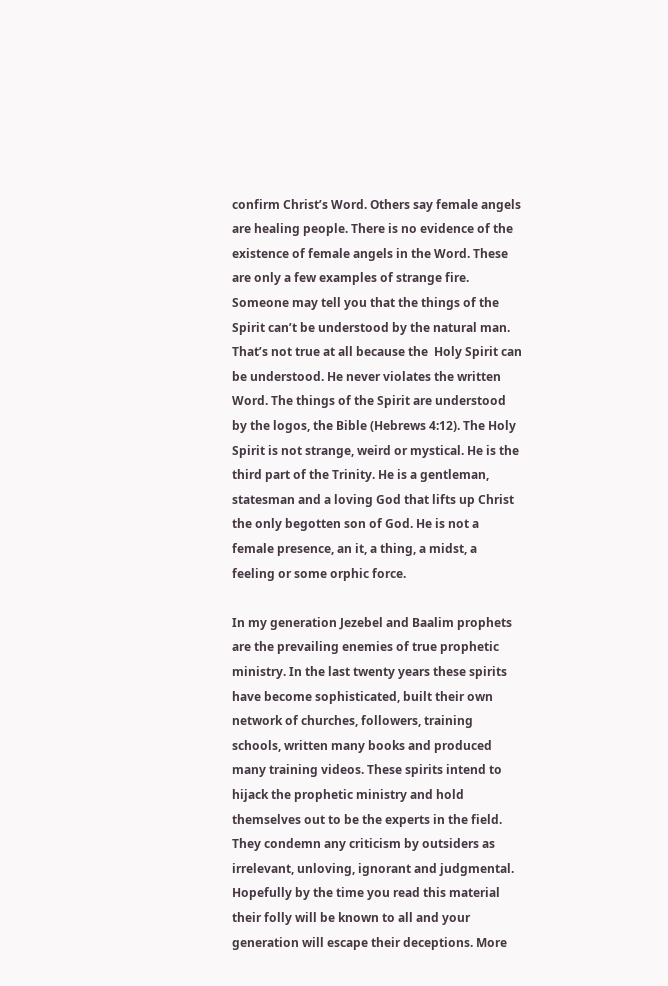confirm Christ’s Word. Others say female angels are healing people. There is no evidence of the existence of female angels in the Word. These are only a few examples of strange fire. Someone may tell you that the things of the Spirit can’t be understood by the natural man. That’s not true at all because the  Holy Spirit can be understood. He never violates the written Word. The things of the Spirit are understood by the logos, the Bible (Hebrews 4:12). The Holy Spirit is not strange, weird or mystical. He is the third part of the Trinity. He is a gentleman, statesman and a loving God that lifts up Christ the only begotten son of God. He is not a female presence, an it, a thing, a midst, a feeling or some orphic force.

In my generation Jezebel and Baalim prophets are the prevailing enemies of true prophetic ministry. In the last twenty years these spirits have become sophisticated, built their own network of churches, followers, training schools, written many books and produced many training videos. These spirits intend to hijack the prophetic ministry and hold themselves out to be the experts in the field. They condemn any criticism by outsiders as irrelevant, unloving, ignorant and judgmental. Hopefully by the time you read this material their folly will be known to all and your generation will escape their deceptions. More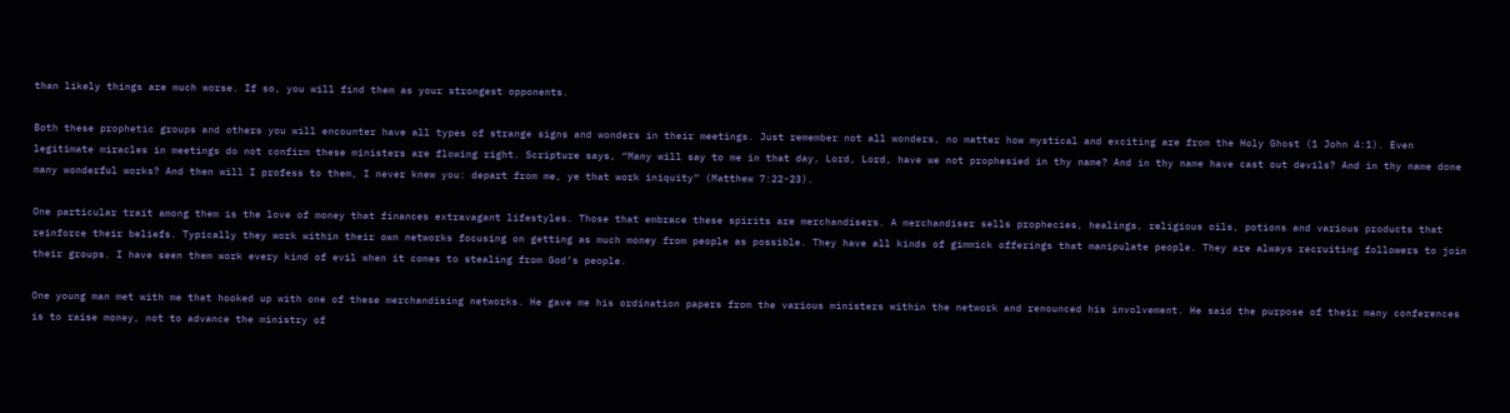than likely things are much worse. If so, you will find them as your strongest opponents.

Both these prophetic groups and others you will encounter have all types of strange signs and wonders in their meetings. Just remember not all wonders, no matter how mystical and exciting are from the Holy Ghost (1 John 4:1). Even legitimate miracles in meetings do not confirm these ministers are flowing right. Scripture says, “Many will say to me in that day, Lord, Lord, have we not prophesied in thy name? And in thy name have cast out devils? And in thy name done many wonderful works? And then will I profess to them, I never knew you: depart from me, ye that work iniquity” (Matthew 7:22-23).

One particular trait among them is the love of money that finances extravagant lifestyles. Those that embrace these spirits are merchandisers. A merchandiser sells prophecies, healings, religious oils, potions and various products that reinforce their beliefs. Typically they work within their own networks focusing on getting as much money from people as possible. They have all kinds of gimmick offerings that manipulate people. They are always recruiting followers to join their groups. I have seen them work every kind of evil when it comes to stealing from God’s people.

One young man met with me that hooked up with one of these merchandising networks. He gave me his ordination papers from the various ministers within the network and renounced his involvement. He said the purpose of their many conferences is to raise money, not to advance the ministry of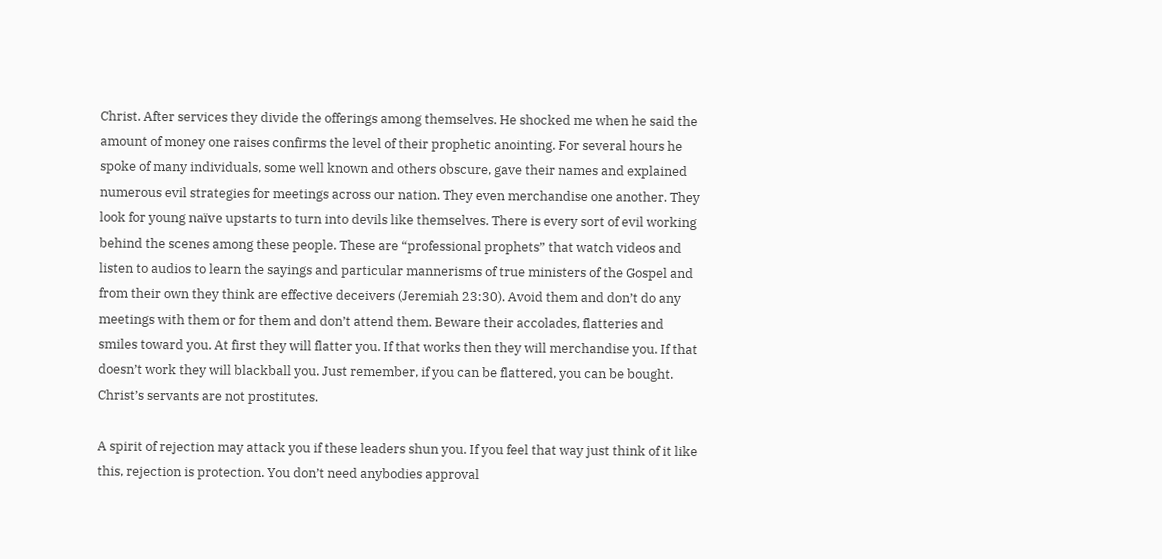Christ. After services they divide the offerings among themselves. He shocked me when he said the  amount of money one raises confirms the level of their prophetic anointing. For several hours he spoke of many individuals, some well known and others obscure, gave their names and explained numerous evil strategies for meetings across our nation. They even merchandise one another. They look for young naïve upstarts to turn into devils like themselves. There is every sort of evil working behind the scenes among these people. These are “professional prophets” that watch videos and listen to audios to learn the sayings and particular mannerisms of true ministers of the Gospel and from their own they think are effective deceivers (Jeremiah 23:30). Avoid them and don’t do any meetings with them or for them and don’t attend them. Beware their accolades, flatteries and smiles toward you. At first they will flatter you. If that works then they will merchandise you. If that doesn’t work they will blackball you. Just remember, if you can be flattered, you can be bought. Christ’s servants are not prostitutes.

A spirit of rejection may attack you if these leaders shun you. If you feel that way just think of it like this, rejection is protection. You don’t need anybodies approval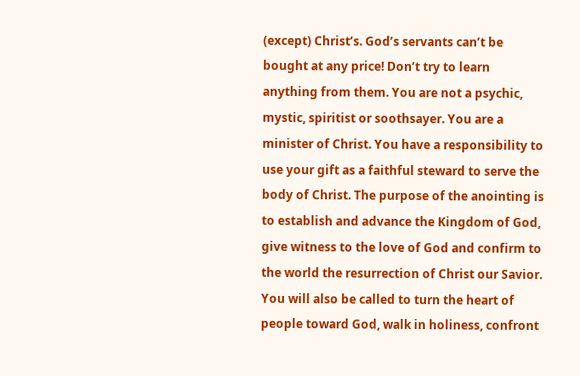(except) Christ’s. God’s servants can’t be bought at any price! Don’t try to learn anything from them. You are not a psychic, mystic, spiritist or soothsayer. You are a minister of Christ. You have a responsibility to use your gift as a faithful steward to serve the body of Christ. The purpose of the anointing is to establish and advance the Kingdom of God, give witness to the love of God and confirm to the world the resurrection of Christ our Savior. You will also be called to turn the heart of people toward God, walk in holiness, confront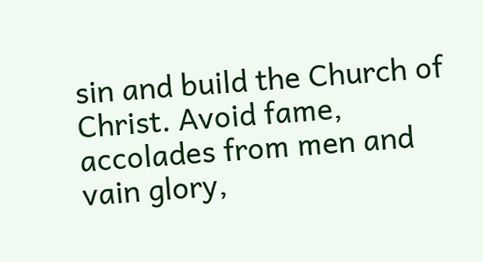sin and build the Church of Christ. Avoid fame, accolades from men and vain glory,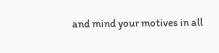and mind your motives in all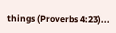things (Proverbs 4:23)...